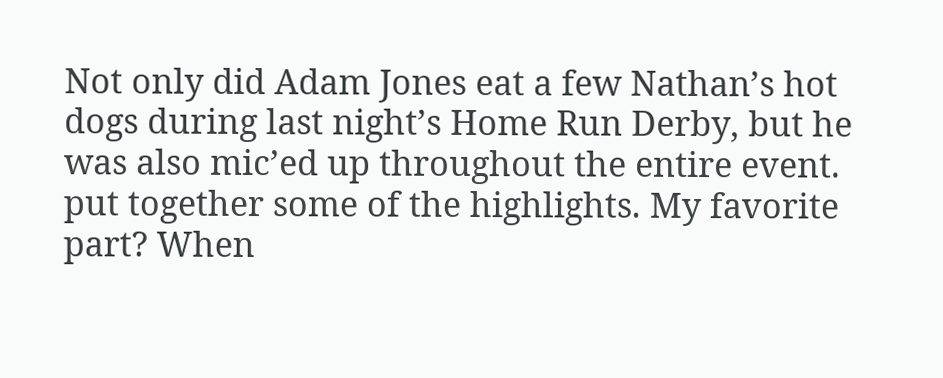Not only did Adam Jones eat a few Nathan’s hot dogs during last night’s Home Run Derby, but he was also mic’ed up throughout the entire event. put together some of the highlights. My favorite part? When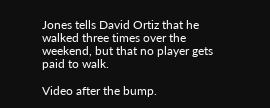Jones tells David Ortiz that he walked three times over the weekend, but that no player gets paid to walk.

Video after the bump.